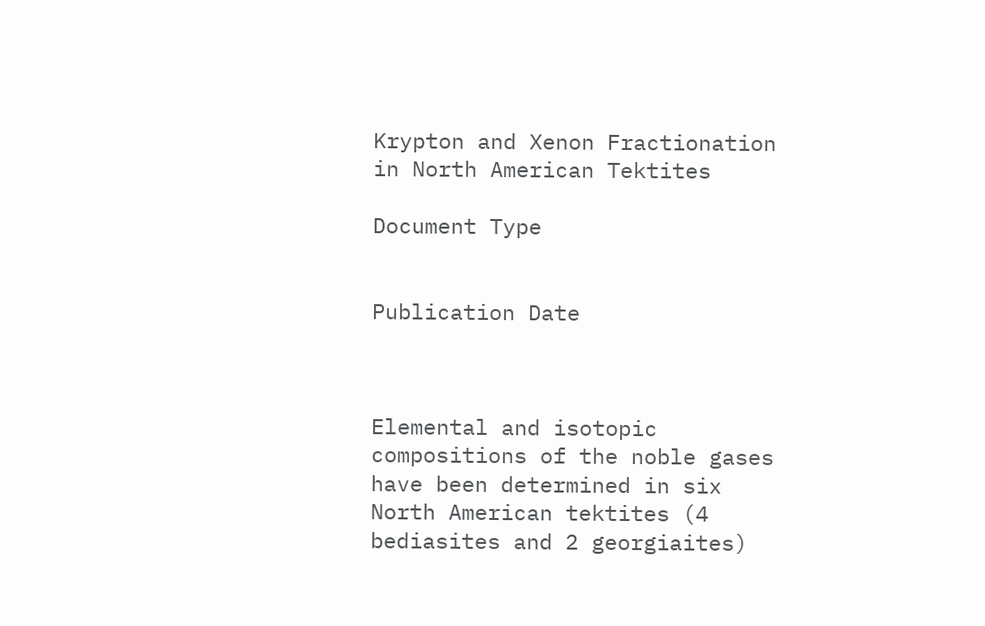Krypton and Xenon Fractionation in North American Tektites

Document Type


Publication Date



Elemental and isotopic compositions of the noble gases have been determined in six North American tektites (4 bediasites and 2 georgiaites)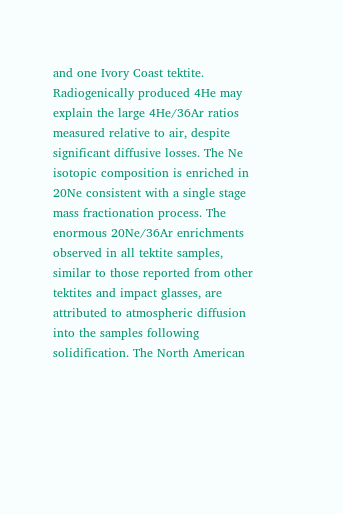and one Ivory Coast tektite. Radiogenically produced 4He may explain the large 4He/36Ar ratios measured relative to air, despite significant diffusive losses. The Ne isotopic composition is enriched in 20Ne consistent with a single stage mass fractionation process. The enormous 20Ne/36Ar enrichments observed in all tektite samples, similar to those reported from other tektites and impact glasses, are attributed to atmospheric diffusion into the samples following solidification. The North American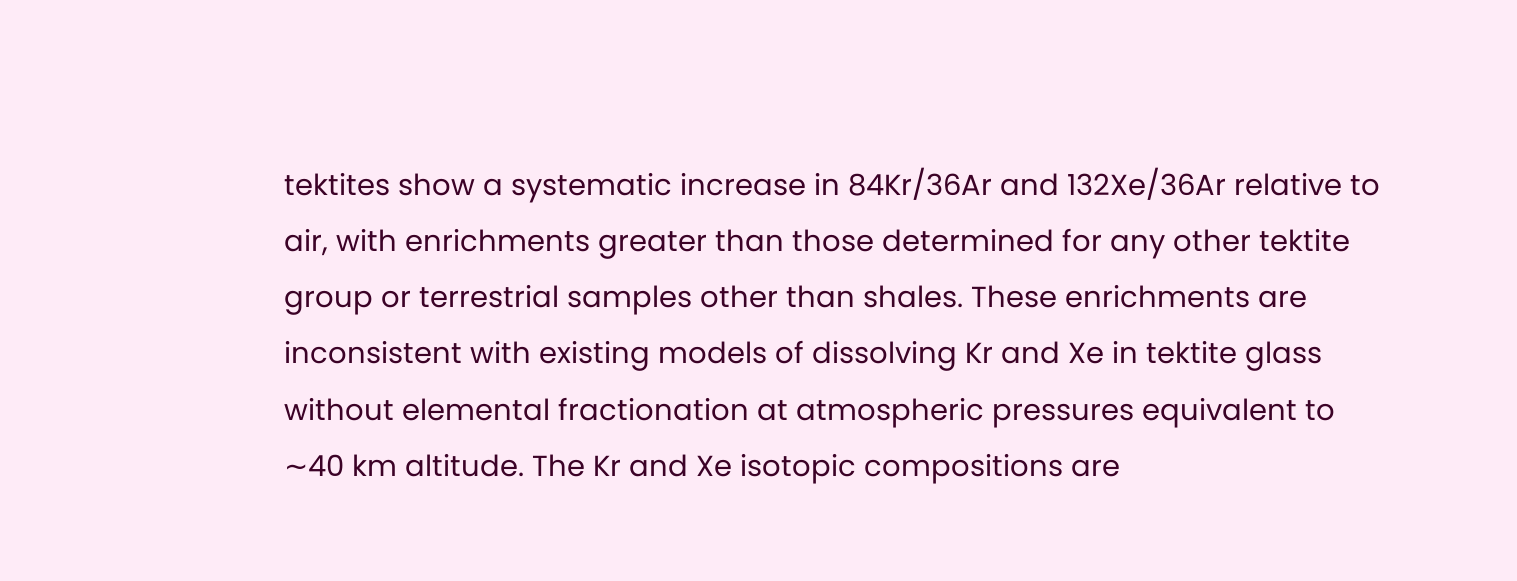tektites show a systematic increase in 84Kr/36Ar and 132Xe/36Ar relative to air, with enrichments greater than those determined for any other tektite group or terrestrial samples other than shales. These enrichments are inconsistent with existing models of dissolving Kr and Xe in tektite glass without elemental fractionation at atmospheric pressures equivalent to ∼40 km altitude. The Kr and Xe isotopic compositions are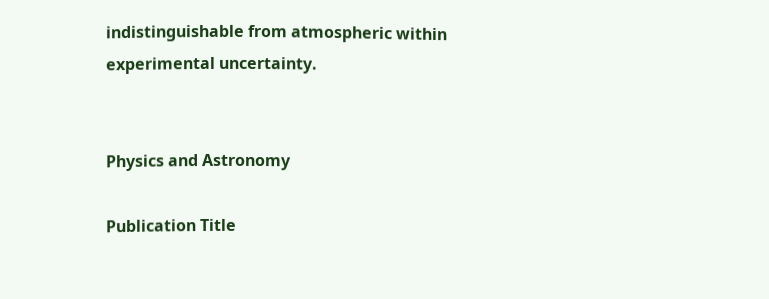indistinguishable from atmospheric within experimental uncertainty.


Physics and Astronomy

Publication Title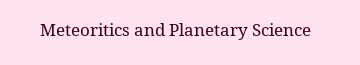Meteoritics and Planetary Science